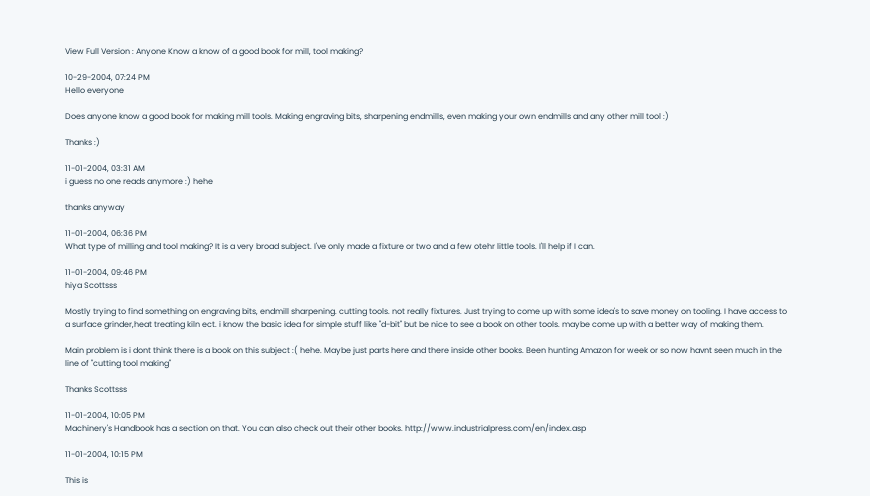View Full Version : Anyone Know a know of a good book for mill, tool making?

10-29-2004, 07:24 PM
Hello everyone

Does anyone know a good book for making mill tools. Making engraving bits, sharpening endmills, even making your own endmills and any other mill tool :)

Thanks :)

11-01-2004, 03:31 AM
i guess no one reads anymore :) hehe

thanks anyway

11-01-2004, 06:36 PM
What type of milling and tool making? It is a very broad subject. I've only made a fixture or two and a few otehr little tools. I'll help if I can.

11-01-2004, 09:46 PM
hiya Scottsss

Mostly trying to find something on engraving bits, endmill sharpening. cutting tools. not really fixtures. Just trying to come up with some idea's to save money on tooling. I have access to a surface grinder,heat treating kiln ect. i know the basic idea for simple stuff like "d-bit" but be nice to see a book on other tools. maybe come up with a better way of making them.

Main problem is i dont think there is a book on this subject :( hehe. Maybe just parts here and there inside other books. Been hunting Amazon for week or so now havnt seen much in the line of "cutting tool making"

Thanks Scottsss

11-01-2004, 10:05 PM
Machinery's Handbook has a section on that. You can also check out their other books. http://www.industrialpress.com/en/index.asp

11-01-2004, 10:15 PM

This is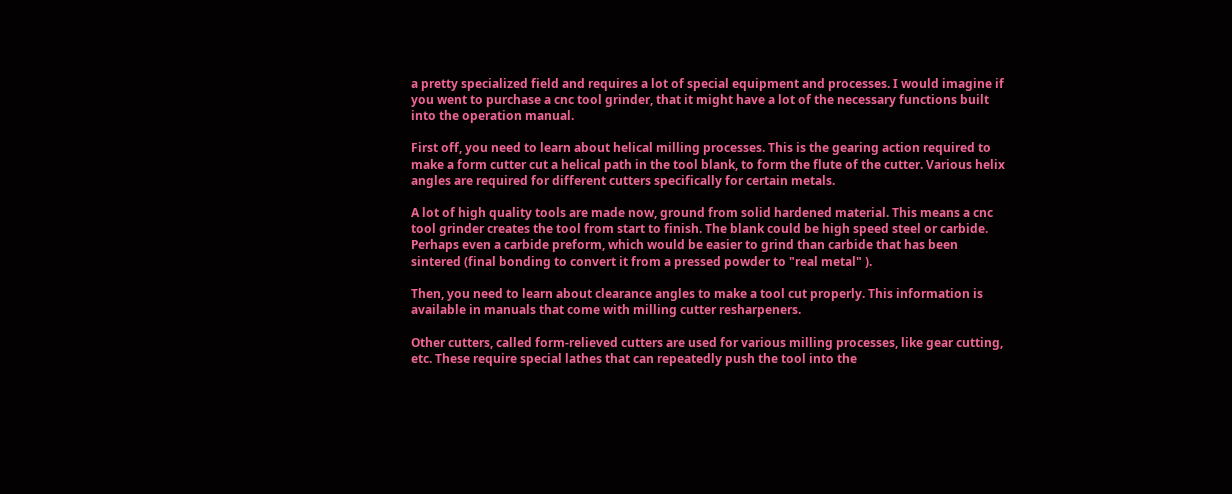a pretty specialized field and requires a lot of special equipment and processes. I would imagine if you went to purchase a cnc tool grinder, that it might have a lot of the necessary functions built into the operation manual.

First off, you need to learn about helical milling processes. This is the gearing action required to make a form cutter cut a helical path in the tool blank, to form the flute of the cutter. Various helix angles are required for different cutters specifically for certain metals.

A lot of high quality tools are made now, ground from solid hardened material. This means a cnc tool grinder creates the tool from start to finish. The blank could be high speed steel or carbide. Perhaps even a carbide preform, which would be easier to grind than carbide that has been sintered (final bonding to convert it from a pressed powder to "real metal" ).

Then, you need to learn about clearance angles to make a tool cut properly. This information is available in manuals that come with milling cutter resharpeners.

Other cutters, called form-relieved cutters are used for various milling processes, like gear cutting, etc. These require special lathes that can repeatedly push the tool into the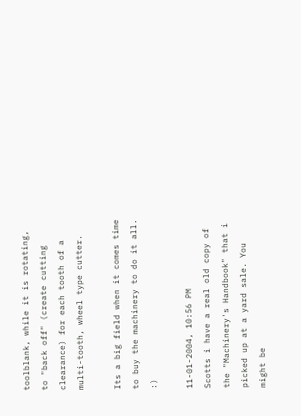toolblank, while it is rotating, to "back off" (create cutting clearance) for each tooth of a multi-tooth, wheel type cutter.

Its a big field when it comes time to buy the machinery to do it all. :)

11-01-2004, 10:56 PM
Scotts i have a real old copy of the "Machinery's Handbook" that i picked up at a yard sale. You might be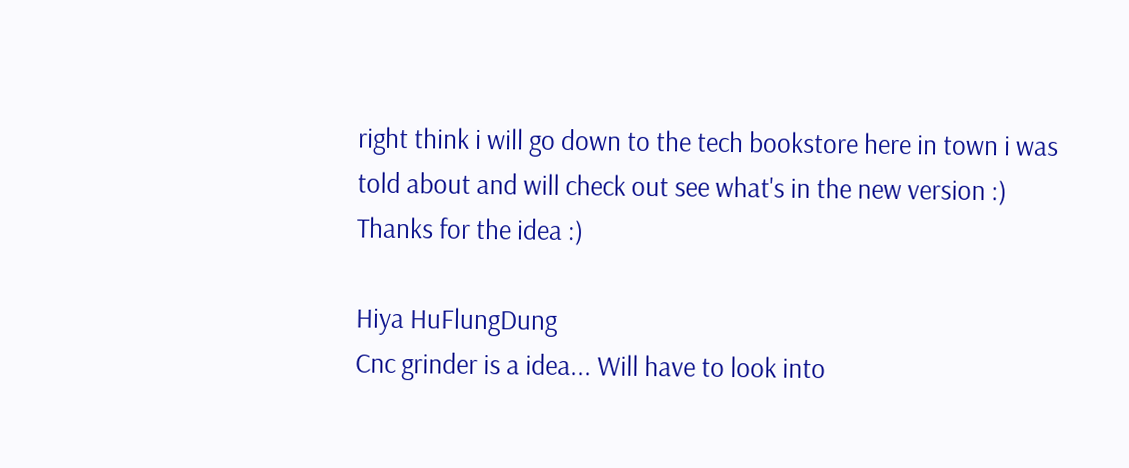right think i will go down to the tech bookstore here in town i was told about and will check out see what's in the new version :) Thanks for the idea :)

Hiya HuFlungDung
Cnc grinder is a idea... Will have to look into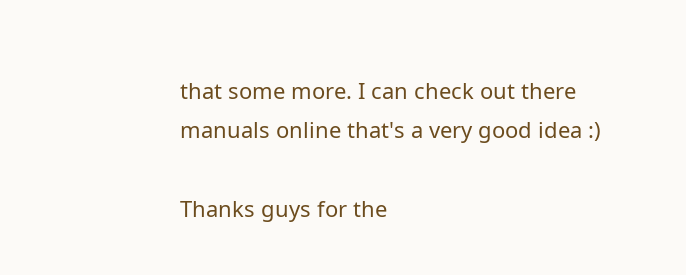that some more. I can check out there manuals online that's a very good idea :)

Thanks guys for the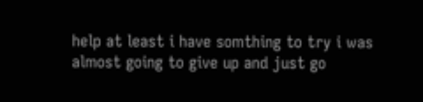help at least i have somthing to try i was almost going to give up and just go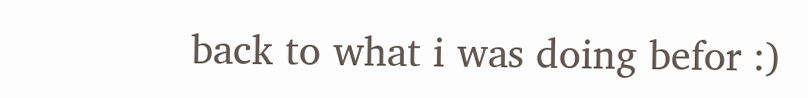back to what i was doing befor :)